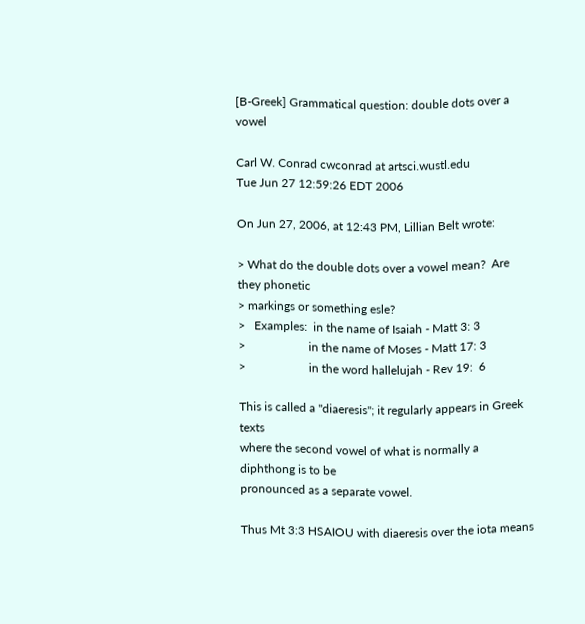[B-Greek] Grammatical question: double dots over a vowel

Carl W. Conrad cwconrad at artsci.wustl.edu
Tue Jun 27 12:59:26 EDT 2006

On Jun 27, 2006, at 12:43 PM, Lillian Belt wrote:

> What do the double dots over a vowel mean?  Are they phonetic
> markings or something esle?
>   Examples:  in the name of Isaiah - Matt 3: 3
>                     in the name of Moses - Matt 17: 3
>                     in the word hallelujah - Rev 19:  6

This is called a "diaeresis"; it regularly appears in Greek texts
where the second vowel of what is normally a diphthong is to be
pronounced as a separate vowel.

Thus Mt 3:3 HSAIOU with diaeresis over the iota means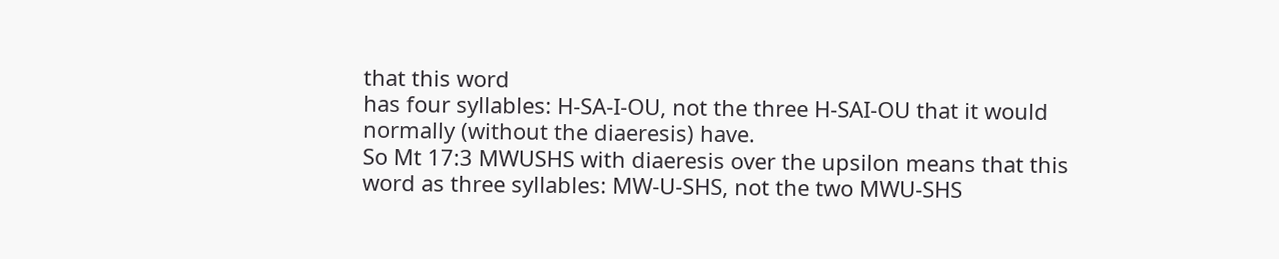that this word
has four syllables: H-SA-I-OU, not the three H-SAI-OU that it would
normally (without the diaeresis) have.
So Mt 17:3 MWUSHS with diaeresis over the upsilon means that this
word as three syllables: MW-U-SHS, not the two MWU-SHS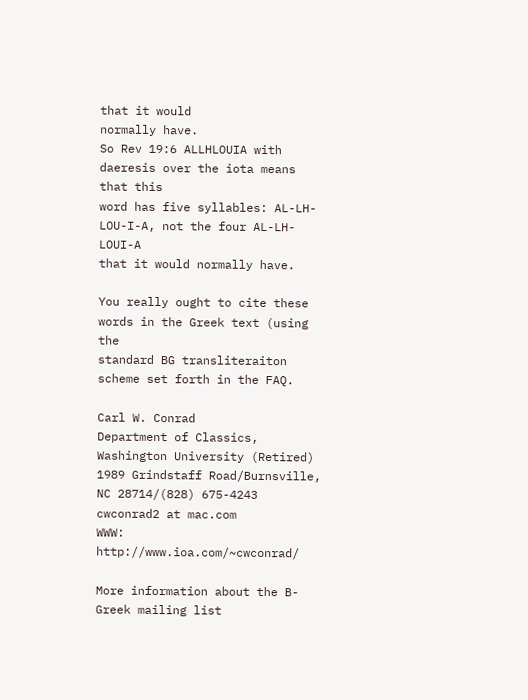that it would
normally have.
So Rev 19:6 ALLHLOUIA with daeresis over the iota means that this
word has five syllables: AL-LH-LOU-I-A, not the four AL-LH-LOUI-A
that it would normally have.

You really ought to cite these words in the Greek text (using the
standard BG transliteraiton scheme set forth in the FAQ.

Carl W. Conrad
Department of Classics, Washington University (Retired)
1989 Grindstaff Road/Burnsville, NC 28714/(828) 675-4243
cwconrad2 at mac.com
WWW: http://www.ioa.com/~cwconrad/

More information about the B-Greek mailing list